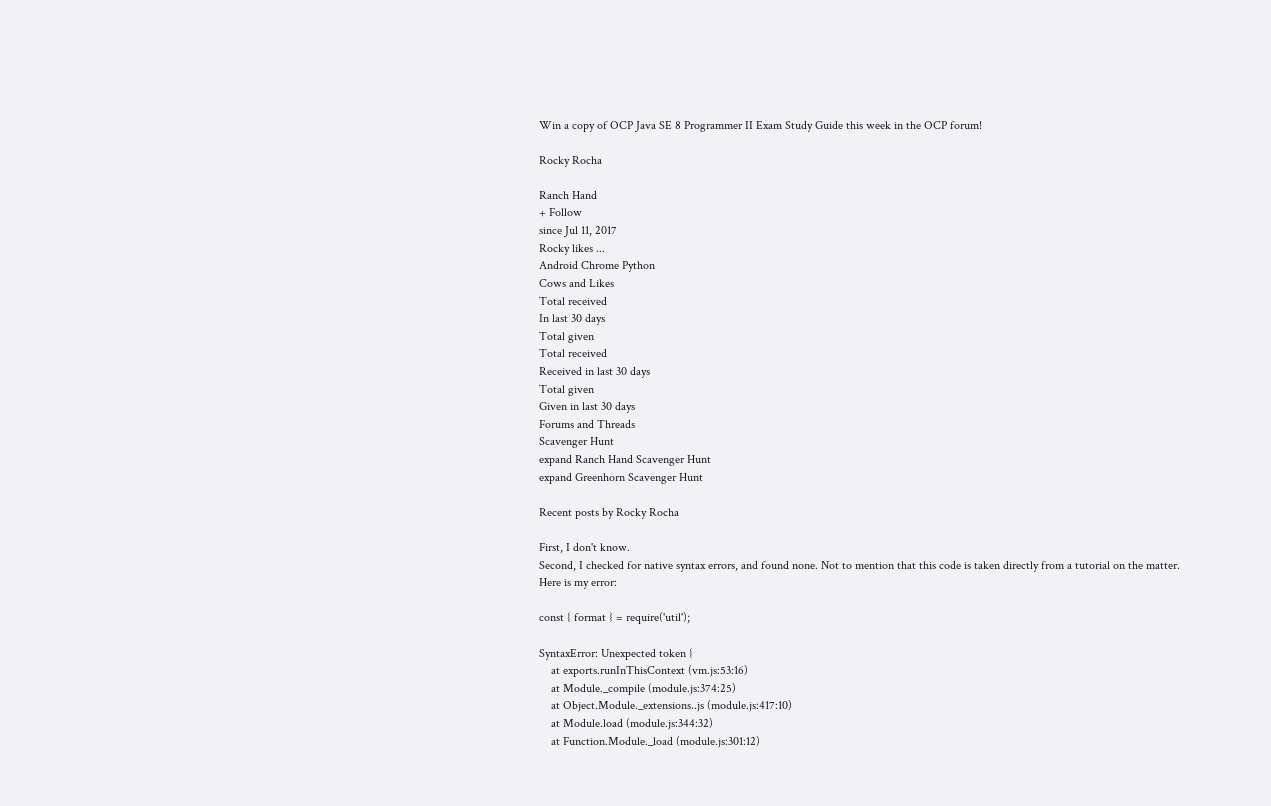Win a copy of OCP Java SE 8 Programmer II Exam Study Guide this week in the OCP forum!

Rocky Rocha

Ranch Hand
+ Follow
since Jul 11, 2017
Rocky likes ...
Android Chrome Python
Cows and Likes
Total received
In last 30 days
Total given
Total received
Received in last 30 days
Total given
Given in last 30 days
Forums and Threads
Scavenger Hunt
expand Ranch Hand Scavenger Hunt
expand Greenhorn Scavenger Hunt

Recent posts by Rocky Rocha

First, I don't know.
Second, I checked for native syntax errors, and found none. Not to mention that this code is taken directly from a tutorial on the matter.
Here is my error:

const { format } = require('util');

SyntaxError: Unexpected token {
    at exports.runInThisContext (vm.js:53:16)
    at Module._compile (module.js:374:25)
    at Object.Module._extensions..js (module.js:417:10)
    at Module.load (module.js:344:32)
    at Function.Module._load (module.js:301:12)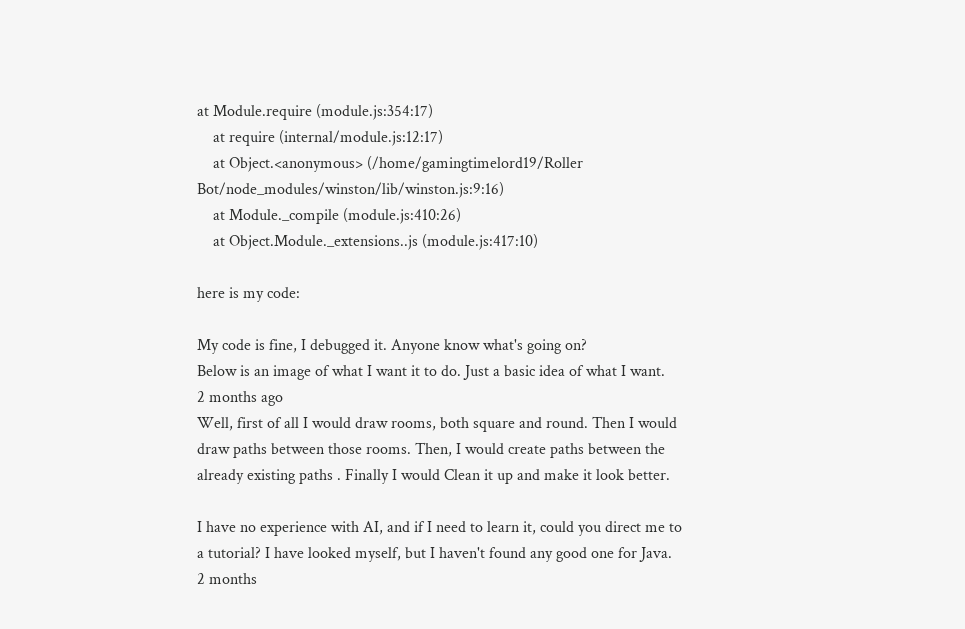at Module.require (module.js:354:17)
    at require (internal/module.js:12:17)
    at Object.<anonymous> (/home/gamingtimelord19/Roller Bot/node_modules/winston/lib/winston.js:9:16)
    at Module._compile (module.js:410:26)
    at Object.Module._extensions..js (module.js:417:10)

here is my code:

My code is fine, I debugged it. Anyone know what's going on?
Below is an image of what I want it to do. Just a basic idea of what I want.
2 months ago
Well, first of all I would draw rooms, both square and round. Then I would draw paths between those rooms. Then, I would create paths between the already existing paths . Finally I would Clean it up and make it look better.

I have no experience with AI, and if I need to learn it, could you direct me to a tutorial? I have looked myself, but I haven't found any good one for Java.
2 months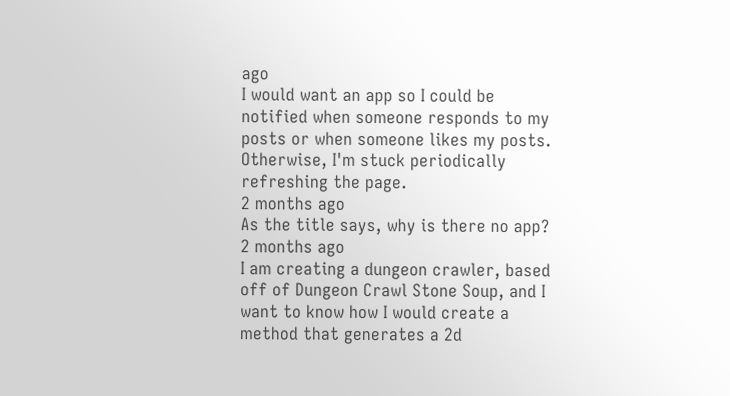ago
I would want an app so I could be notified when someone responds to my posts or when someone likes my posts. Otherwise, I'm stuck periodically refreshing the page.
2 months ago
As the title says, why is there no app?
2 months ago
I am creating a dungeon crawler, based off of Dungeon Crawl Stone Soup, and I want to know how I would create a method that generates a 2d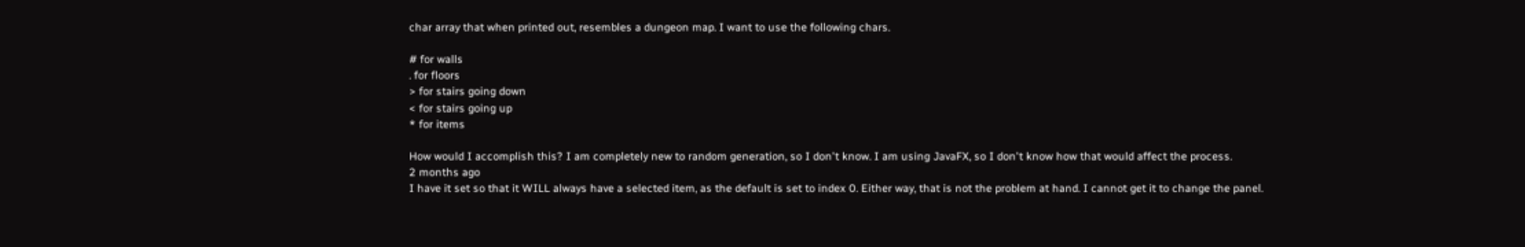char array that when printed out, resembles a dungeon map. I want to use the following chars.

# for walls
. for floors
> for stairs going down
< for stairs going up
* for items

How would I accomplish this? I am completely new to random generation, so I don't know. I am using JavaFX, so I don't know how that would affect the process.
2 months ago
I have it set so that it WILL always have a selected item, as the default is set to index 0. Either way, that is not the problem at hand. I cannot get it to change the panel.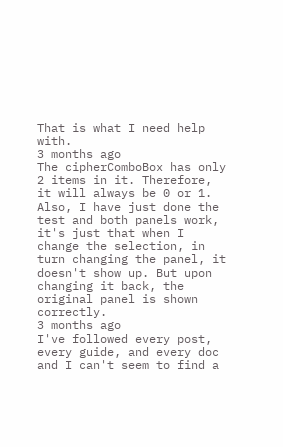That is what I need help with.
3 months ago
The cipherComboBox has only 2 items in it. Therefore, it will always be 0 or 1.
Also, I have just done the test and both panels work, it's just that when I change the selection, in turn changing the panel, it doesn't show up. But upon changing it back, the original panel is shown correctly.
3 months ago
I've followed every post, every guide, and every doc and I can't seem to find a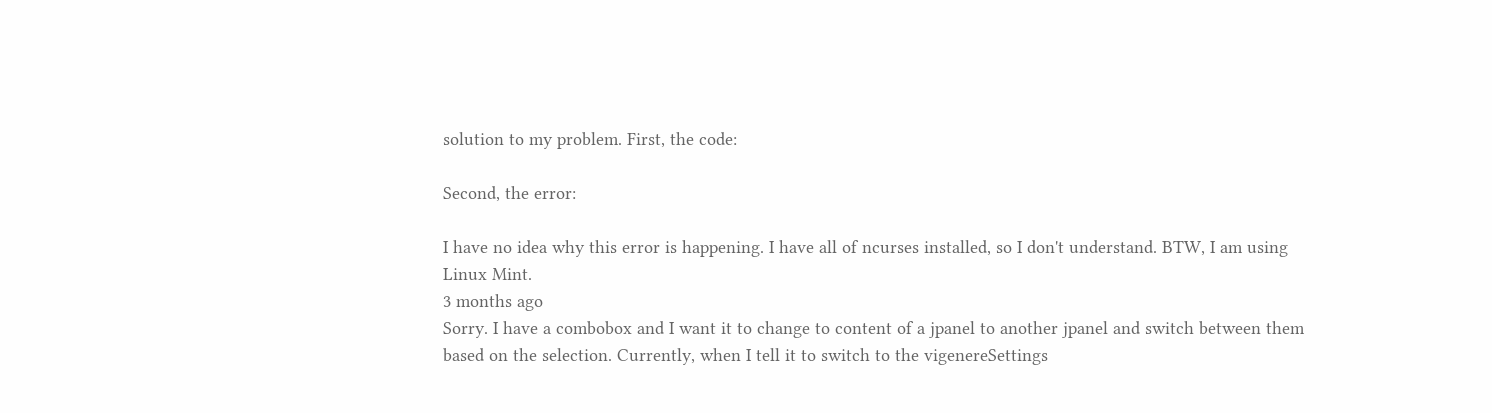solution to my problem. First, the code:

Second, the error:

I have no idea why this error is happening. I have all of ncurses installed, so I don't understand. BTW, I am using Linux Mint.
3 months ago
Sorry. I have a combobox and I want it to change to content of a jpanel to another jpanel and switch between them based on the selection. Currently, when I tell it to switch to the vigenereSettings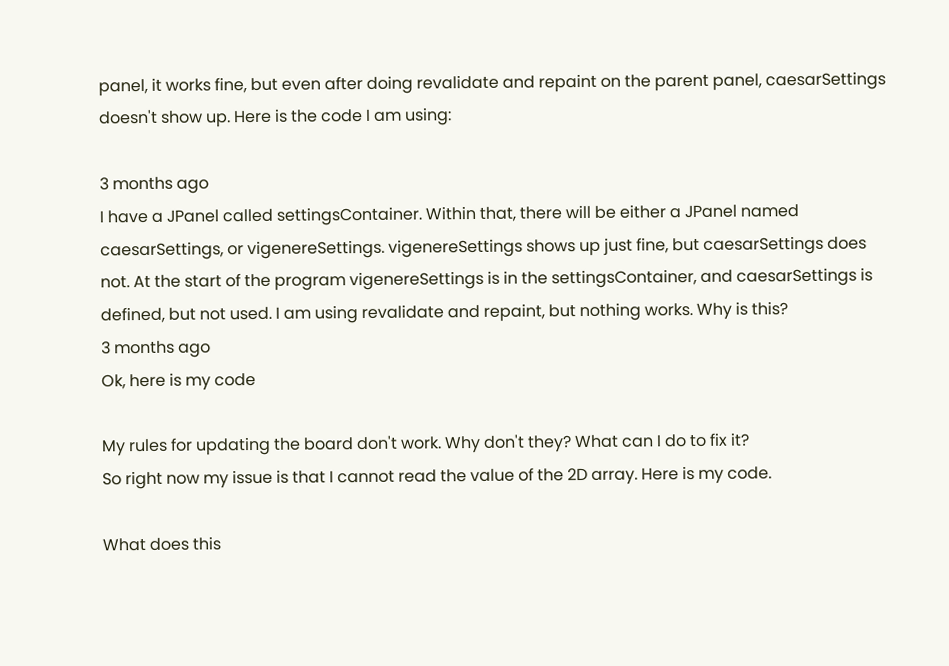panel, it works fine, but even after doing revalidate and repaint on the parent panel, caesarSettings doesn't show up. Here is the code I am using:

3 months ago
I have a JPanel called settingsContainer. Within that, there will be either a JPanel named caesarSettings, or vigenereSettings. vigenereSettings shows up just fine, but caesarSettings does not. At the start of the program vigenereSettings is in the settingsContainer, and caesarSettings is defined, but not used. I am using revalidate and repaint, but nothing works. Why is this?
3 months ago
Ok, here is my code

My rules for updating the board don't work. Why don't they? What can I do to fix it?
So right now my issue is that I cannot read the value of the 2D array. Here is my code.

What does this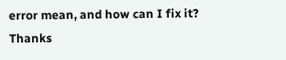error mean, and how can I fix it?
Thanks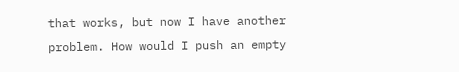that works, but now I have another problem. How would I push an empty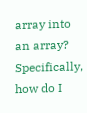array into an array? Specifically, how do I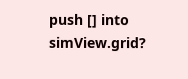push [] into simView.grid?